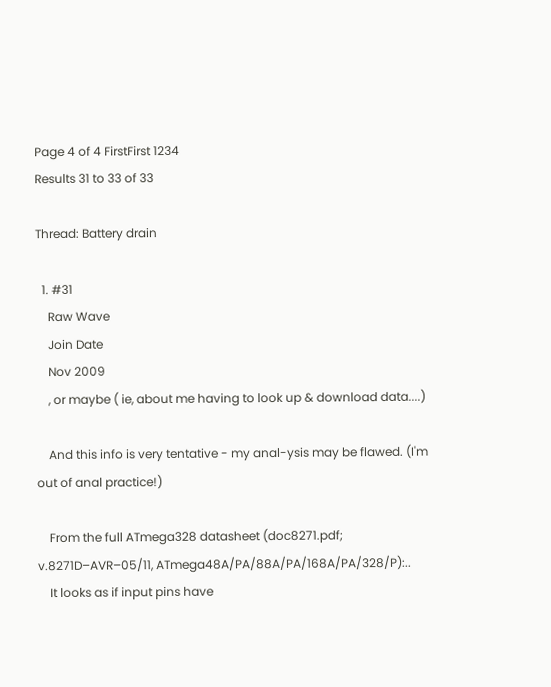Page 4 of 4 FirstFirst 1234
Results 31 to 33 of 33

Thread: Battery drain

  1. #31
    Raw Wave
    Join Date
    Nov 2009
    , or maybe ( ie, about me having to look up & download data....)

    And this info is very tentative - my anal-ysis may be flawed. (I'm out of anal practice!)

    From the full ATmega328 datasheet (doc8271.pdf; v.8271D–AVR–05/11, ATmega48A/PA/88A/PA/168A/PA/328/P):..
    It looks as if input pins have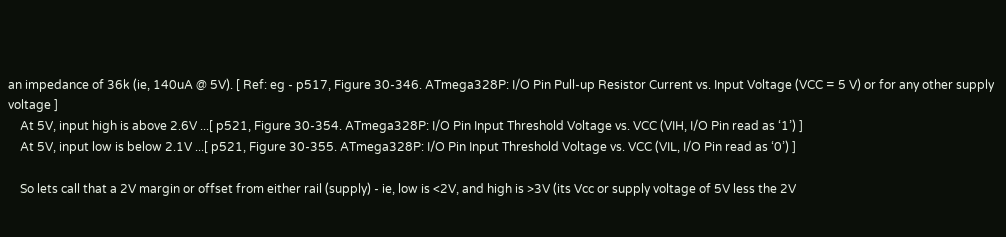an impedance of 36k (ie, 140uA @ 5V). [ Ref: eg - p517, Figure 30-346. ATmega328P: I/O Pin Pull-up Resistor Current vs. Input Voltage (VCC = 5 V) or for any other supply voltage ]
    At 5V, input high is above 2.6V ...[ p521, Figure 30-354. ATmega328P: I/O Pin Input Threshold Voltage vs. VCC (VIH, I/O Pin read as ‘1’) ]
    At 5V, input low is below 2.1V ...[ p521, Figure 30-355. ATmega328P: I/O Pin Input Threshold Voltage vs. VCC (VIL, I/O Pin read as ‘0’) ]

    So lets call that a 2V margin or offset from either rail (supply) - ie, low is <2V, and high is >3V (its Vcc or supply voltage of 5V less the 2V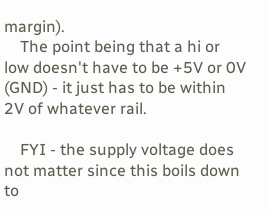margin).
    The point being that a hi or low doesn't have to be +5V or 0V (GND) - it just has to be within 2V of whatever rail.

    FYI - the supply voltage does not matter since this boils down to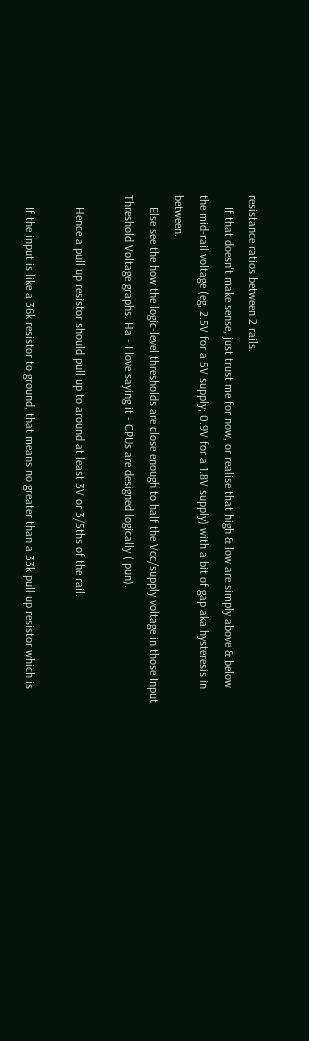resistance ratios between 2 rails.
    If that doesn't make sense, just trust me for now, or realise that high & low are simply above & below the mid-rail voltage (eg, 2.5V for a 5V supply; 0.9V for a 1.8V supply) with a bit of gap aka hysteresis in between.
    Else see the how the logic-level thresholds are close enough to half the Vcc/supply voltage in those Input Threshold Voltage graphs. Ha - I love saying it - CPUs are designed logically ( pun).

    Hence a pull up resistor should pull up to around at least 3V or 3/5ths of the rail.

    If the input is like a 36k resistor to ground, that means no greater than a 33k pull up resistor which is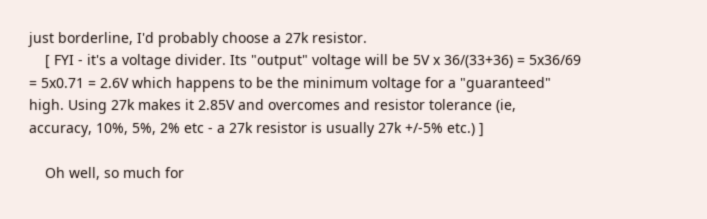just borderline, I'd probably choose a 27k resistor.
    [ FYI - it's a voltage divider. Its "output" voltage will be 5V x 36/(33+36) = 5x36/69 = 5x0.71 = 2.6V which happens to be the minimum voltage for a "guaranteed" high. Using 27k makes it 2.85V and overcomes and resistor tolerance (ie, accuracy, 10%, 5%, 2% etc - a 27k resistor is usually 27k +/-5% etc.) ]

    Oh well, so much for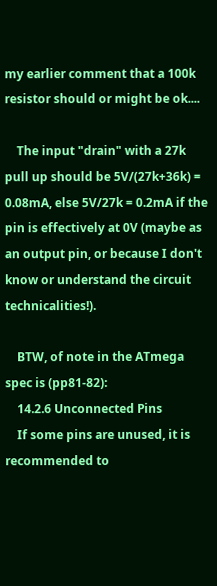my earlier comment that a 100k resistor should or might be ok....

    The input "drain" with a 27k pull up should be 5V/(27k+36k) = 0.08mA, else 5V/27k = 0.2mA if the pin is effectively at 0V (maybe as an output pin, or because I don't know or understand the circuit technicalities!).

    BTW, of note in the ATmega spec is (pp81-82):
    14.2.6 Unconnected Pins
    If some pins are unused, it is recommended to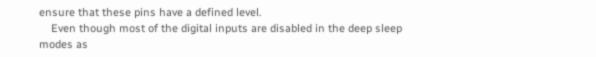ensure that these pins have a defined level.
    Even though most of the digital inputs are disabled in the deep sleep modes as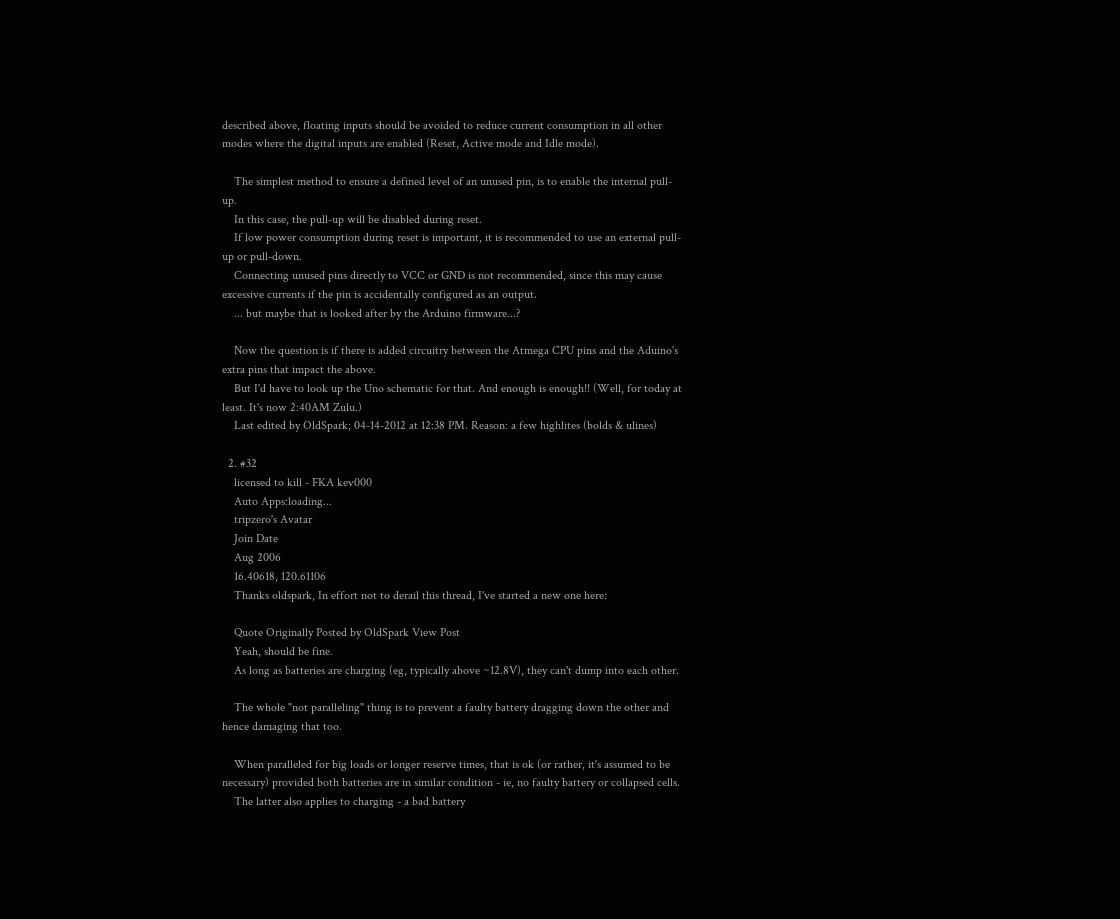described above, floating inputs should be avoided to reduce current consumption in all other modes where the digital inputs are enabled (Reset, Active mode and Idle mode).

    The simplest method to ensure a defined level of an unused pin, is to enable the internal pull-up.
    In this case, the pull-up will be disabled during reset.
    If low power consumption during reset is important, it is recommended to use an external pull-up or pull-down.
    Connecting unused pins directly to VCC or GND is not recommended, since this may cause excessive currents if the pin is accidentally configured as an output.
    ... but maybe that is looked after by the Arduino firmware...?

    Now the question is if there is added circuitry between the Atmega CPU pins and the Aduino's extra pins that impact the above.
    But I'd have to look up the Uno schematic for that. And enough is enough!! (Well, for today at least. It's now 2:40AM Zulu.)
    Last edited by OldSpark; 04-14-2012 at 12:38 PM. Reason: a few highlites (bolds & ulines)

  2. #32
    licensed to kill - FKA kev000
    Auto Apps:loading...
    tripzero's Avatar
    Join Date
    Aug 2006
    16.40618, 120.61106
    Thanks oldspark, In effort not to derail this thread, I've started a new one here:

    Quote Originally Posted by OldSpark View Post
    Yeah, should be fine.
    As long as batteries are charging (eg, typically above ~12.8V), they can't dump into each other.

    The whole "not paralleling" thing is to prevent a faulty battery dragging down the other and hence damaging that too.

    When paralleled for big loads or longer reserve times, that is ok (or rather, it's assumed to be necessary) provided both batteries are in similar condition - ie, no faulty battery or collapsed cells.
    The latter also applies to charging - a bad battery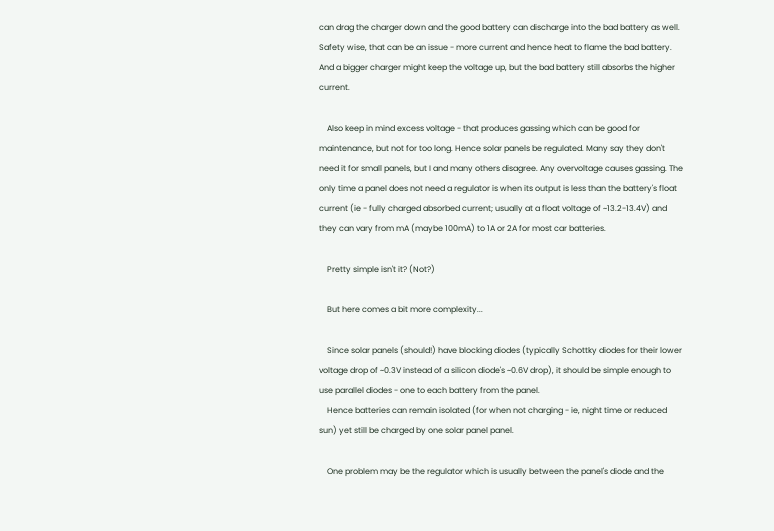can drag the charger down and the good battery can discharge into the bad battery as well. Safety wise, that can be an issue - more current and hence heat to flame the bad battery. And a bigger charger might keep the voltage up, but the bad battery still absorbs the higher current.

    Also keep in mind excess voltage - that produces gassing which can be good for maintenance, but not for too long. Hence solar panels be regulated. Many say they don't need it for small panels, but I and many others disagree. Any overvoltage causes gassing. The only time a panel does not need a regulator is when its output is less than the battery's float current (ie - fully charged absorbed current; usually at a float voltage of ~13.2-13.4V) and they can vary from mA (maybe 100mA) to 1A or 2A for most car batteries.

    Pretty simple isn't it? (Not?)

    But here comes a bit more complexity...

    Since solar panels (should!) have blocking diodes (typically Schottky diodes for their lower voltage drop of ~0.3V instead of a silicon diode's ~0.6V drop), it should be simple enough to use parallel diodes - one to each battery from the panel.
    Hence batteries can remain isolated (for when not charging - ie, night time or reduced sun) yet still be charged by one solar panel panel.

    One problem may be the regulator which is usually between the panel's diode and the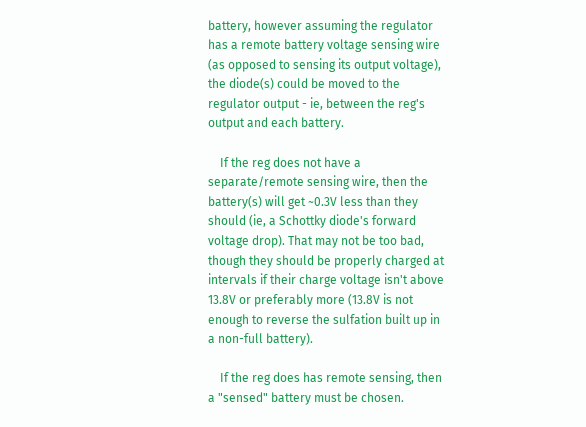battery, however assuming the regulator has a remote battery voltage sensing wire (as opposed to sensing its output voltage), the diode(s) could be moved to the regulator output - ie, between the reg's output and each battery.

    If the reg does not have a separate/remote sensing wire, then the battery(s) will get ~0.3V less than they should (ie, a Schottky diode's forward voltage drop). That may not be too bad, though they should be properly charged at intervals if their charge voltage isn't above 13.8V or preferably more (13.8V is not enough to reverse the sulfation built up in a non-full battery).

    If the reg does has remote sensing, then a "sensed" battery must be chosen.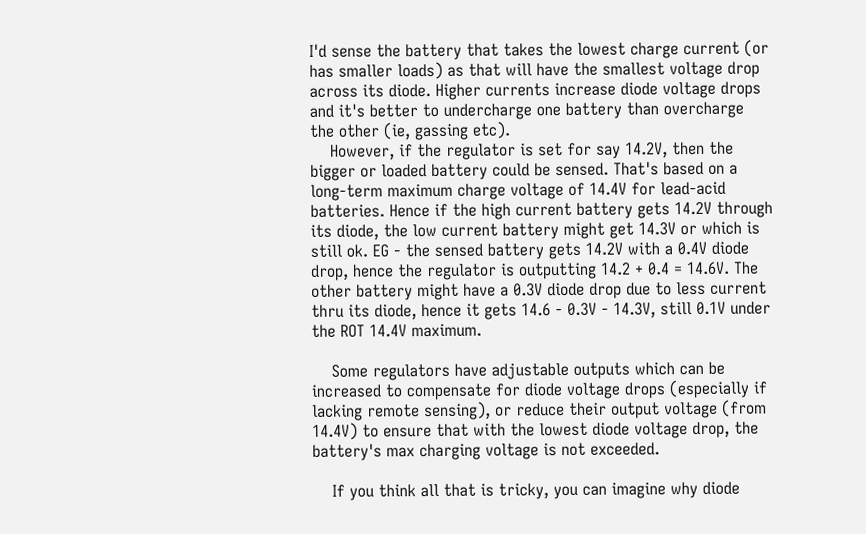I'd sense the battery that takes the lowest charge current (or has smaller loads) as that will have the smallest voltage drop across its diode. Higher currents increase diode voltage drops and it's better to undercharge one battery than overcharge the other (ie, gassing etc).
    However, if the regulator is set for say 14.2V, then the bigger or loaded battery could be sensed. That's based on a long-term maximum charge voltage of 14.4V for lead-acid batteries. Hence if the high current battery gets 14.2V through its diode, the low current battery might get 14.3V or which is still ok. EG - the sensed battery gets 14.2V with a 0.4V diode drop, hence the regulator is outputting 14.2 + 0.4 = 14.6V. The other battery might have a 0.3V diode drop due to less current thru its diode, hence it gets 14.6 - 0.3V - 14.3V, still 0.1V under the ROT 14.4V maximum.

    Some regulators have adjustable outputs which can be increased to compensate for diode voltage drops (especially if lacking remote sensing), or reduce their output voltage (from 14.4V) to ensure that with the lowest diode voltage drop, the battery's max charging voltage is not exceeded.

    If you think all that is tricky, you can imagine why diode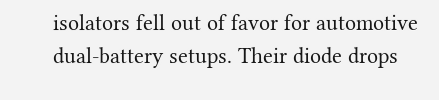isolators fell out of favor for automotive dual-battery setups. Their diode drops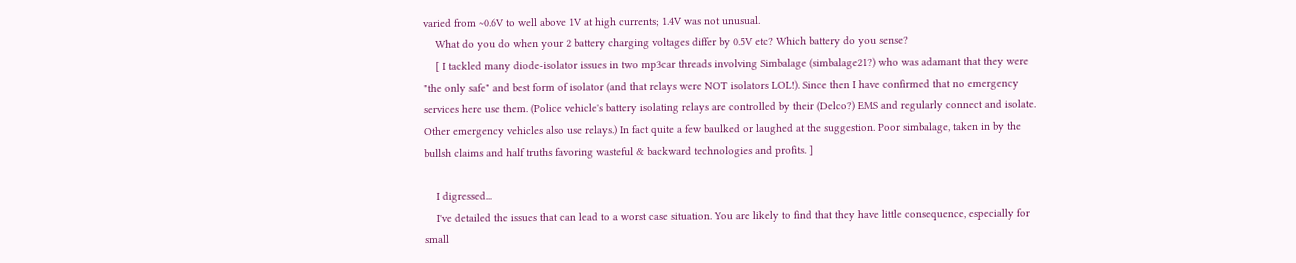varied from ~0.6V to well above 1V at high currents; 1.4V was not unusual.
    What do you do when your 2 battery charging voltages differ by 0.5V etc? Which battery do you sense?
    [ I tackled many diode-isolator issues in two mp3car threads involving Simbalage (simbalage21?) who was adamant that they were "the only safe" and best form of isolator (and that relays were NOT isolators LOL!). Since then I have confirmed that no emergency services here use them. (Police vehicle's battery isolating relays are controlled by their (Delco?) EMS and regularly connect and isolate. Other emergency vehicles also use relays.) In fact quite a few baulked or laughed at the suggestion. Poor simbalage, taken in by the bullsh claims and half truths favoring wasteful & backward technologies and profits. ]

    I digressed...
    I've detailed the issues that can lead to a worst case situation. You are likely to find that they have little consequence, especially for small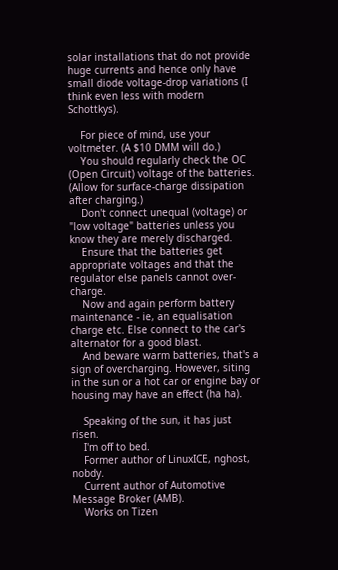solar installations that do not provide huge currents and hence only have small diode voltage-drop variations (I think even less with modern Schottkys).

    For piece of mind, use your voltmeter. (A $10 DMM will do.)
    You should regularly check the OC (Open Circuit) voltage of the batteries. (Allow for surface-charge dissipation after charging.)
    Don't connect unequal (voltage) or "low voltage" batteries unless you know they are merely discharged.
    Ensure that the batteries get appropriate voltages and that the regulator else panels cannot over-charge.
    Now and again perform battery maintenance - ie, an equalisation charge etc. Else connect to the car's alternator for a good blast.
    And beware warm batteries, that's a sign of overcharging. However, siting in the sun or a hot car or engine bay or housing may have an effect (ha ha).

    Speaking of the sun, it has just risen.
    I'm off to bed.
    Former author of LinuxICE, nghost, nobdy.
    Current author of Automotive Message Broker (AMB).
    Works on Tizen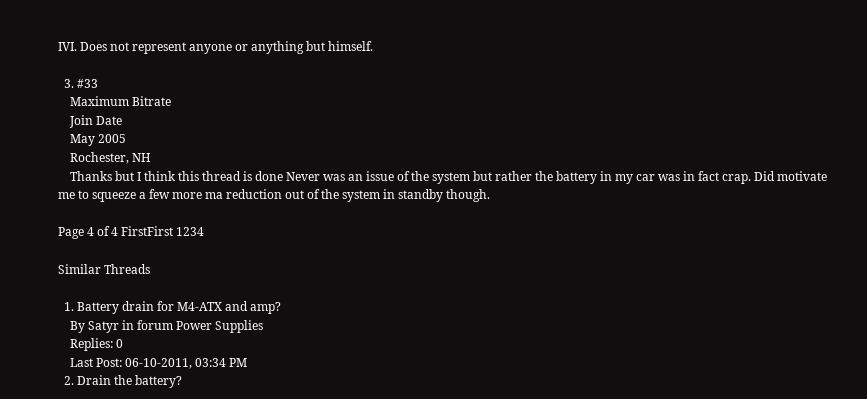IVI. Does not represent anyone or anything but himself.

  3. #33
    Maximum Bitrate
    Join Date
    May 2005
    Rochester, NH
    Thanks but I think this thread is done Never was an issue of the system but rather the battery in my car was in fact crap. Did motivate me to squeeze a few more ma reduction out of the system in standby though.

Page 4 of 4 FirstFirst 1234

Similar Threads

  1. Battery drain for M4-ATX and amp?
    By Satyr in forum Power Supplies
    Replies: 0
    Last Post: 06-10-2011, 03:34 PM
  2. Drain the battery?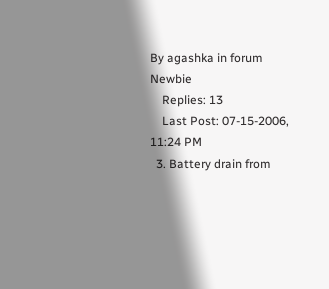By agashka in forum Newbie
    Replies: 13
    Last Post: 07-15-2006, 11:24 PM
  3. Battery drain from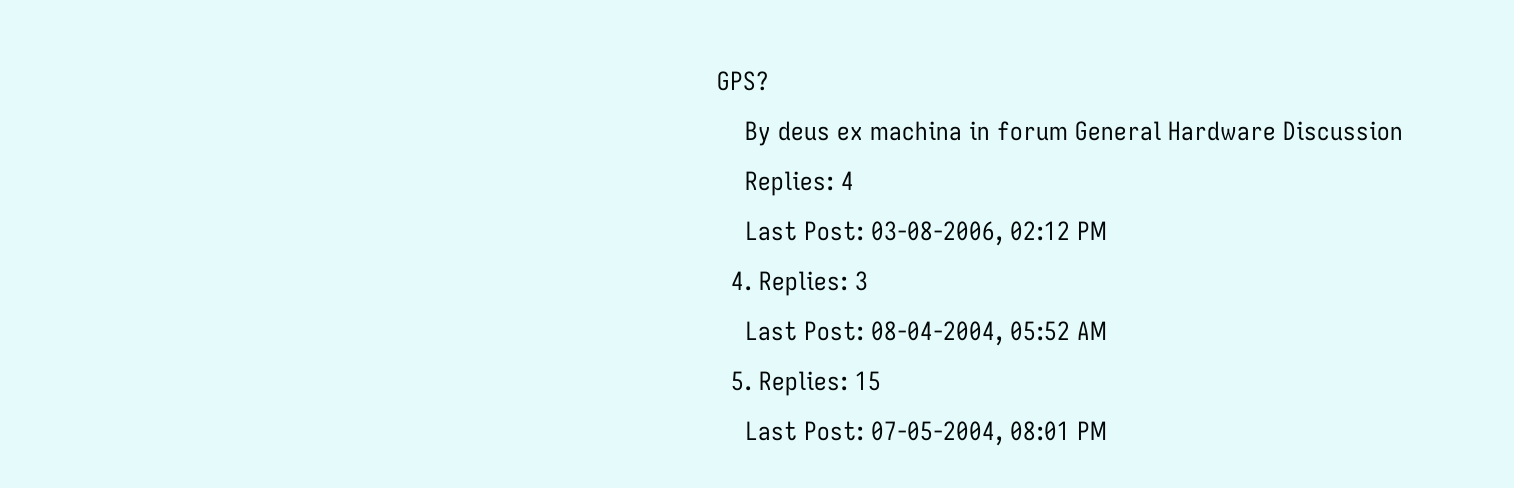GPS?
    By deus ex machina in forum General Hardware Discussion
    Replies: 4
    Last Post: 03-08-2006, 02:12 PM
  4. Replies: 3
    Last Post: 08-04-2004, 05:52 AM
  5. Replies: 15
    Last Post: 07-05-2004, 08:01 PM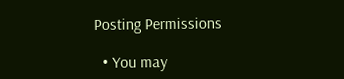Posting Permissions

  • You may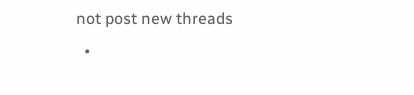not post new threads
  •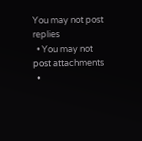You may not post replies
  • You may not post attachments
  •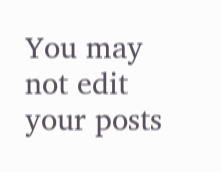You may not edit your posts